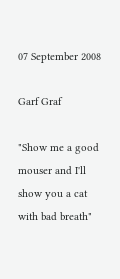07 September 2008

Garf Graf

"Show me a good mouser and I'll show you a cat with bad breath"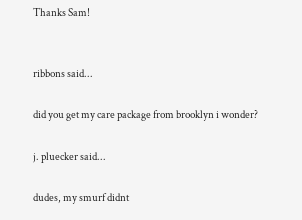Thanks Sam!


ribbons said...

did you get my care package from brooklyn i wonder?

j. pluecker said...

dudes, my smurf didnt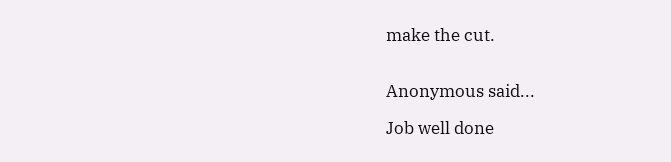make the cut.


Anonymous said...

Job well done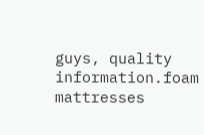guys, quality information.foam mattresses